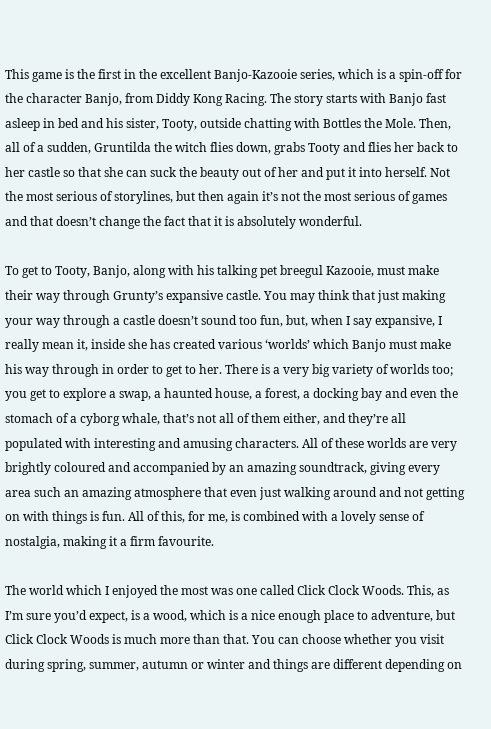This game is the first in the excellent Banjo-Kazooie series, which is a spin-off for the character Banjo, from Diddy Kong Racing. The story starts with Banjo fast asleep in bed and his sister, Tooty, outside chatting with Bottles the Mole. Then, all of a sudden, Gruntilda the witch flies down, grabs Tooty and flies her back to her castle so that she can suck the beauty out of her and put it into herself. Not the most serious of storylines, but then again it’s not the most serious of games and that doesn’t change the fact that it is absolutely wonderful.

To get to Tooty, Banjo, along with his talking pet breegul Kazooie, must make their way through Grunty’s expansive castle. You may think that just making your way through a castle doesn’t sound too fun, but, when I say expansive, I really mean it, inside she has created various ‘worlds’ which Banjo must make his way through in order to get to her. There is a very big variety of worlds too; you get to explore a swap, a haunted house, a forest, a docking bay and even the stomach of a cyborg whale, that’s not all of them either, and they’re all populated with interesting and amusing characters. All of these worlds are very brightly coloured and accompanied by an amazing soundtrack, giving every area such an amazing atmosphere that even just walking around and not getting on with things is fun. All of this, for me, is combined with a lovely sense of nostalgia, making it a firm favourite.

The world which I enjoyed the most was one called Click Clock Woods. This, as I’m sure you’d expect, is a wood, which is a nice enough place to adventure, but Click Clock Woods is much more than that. You can choose whether you visit during spring, summer, autumn or winter and things are different depending on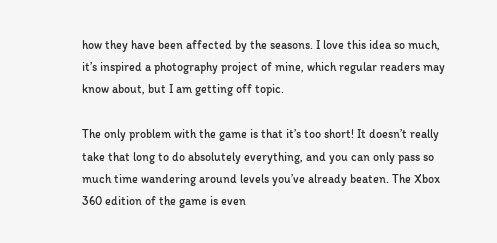how they have been affected by the seasons. I love this idea so much, it’s inspired a photography project of mine, which regular readers may know about, but I am getting off topic.

The only problem with the game is that it’s too short! It doesn’t really take that long to do absolutely everything, and you can only pass so much time wandering around levels you’ve already beaten. The Xbox 360 edition of the game is even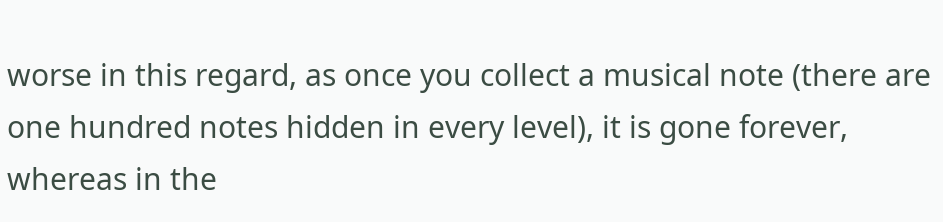worse in this regard, as once you collect a musical note (there are one hundred notes hidden in every level), it is gone forever, whereas in the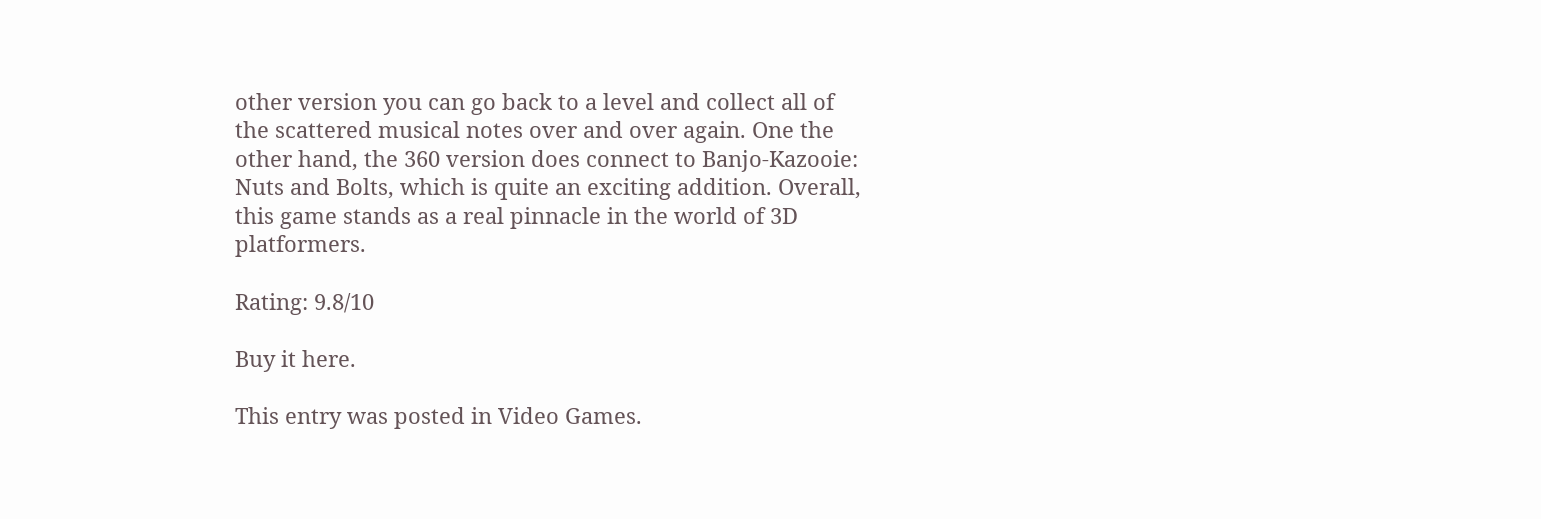other version you can go back to a level and collect all of the scattered musical notes over and over again. One the other hand, the 360 version does connect to Banjo-Kazooie: Nuts and Bolts, which is quite an exciting addition. Overall, this game stands as a real pinnacle in the world of 3D platformers.

Rating: 9.8/10

Buy it here.

This entry was posted in Video Games.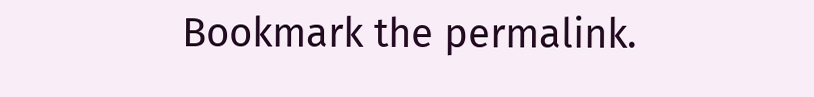Bookmark the permalink.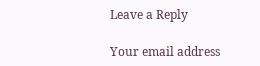Leave a Reply

Your email address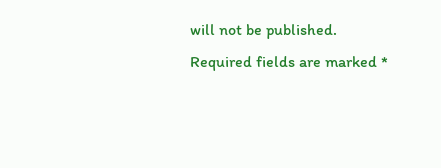will not be published. Required fields are marked *